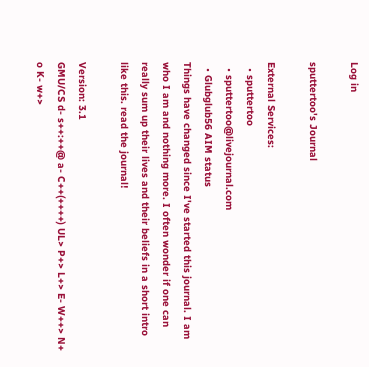Log in

sputtertoo's Journal

External Services:
  • sputtertoo
  • sputtertoo@livejournal.com
  • Glubglub56 AIM status
Things have changed since I've started this journal. I am who I am and nothing more. I often wonder if one can really sum up their lives and their beliefs in a short intro like this. read the journal!

Version: 3.1
GMU/CS d- s++:++@ a- C++(++++) UL> P+> L+> E- W++> N+ o K- w+>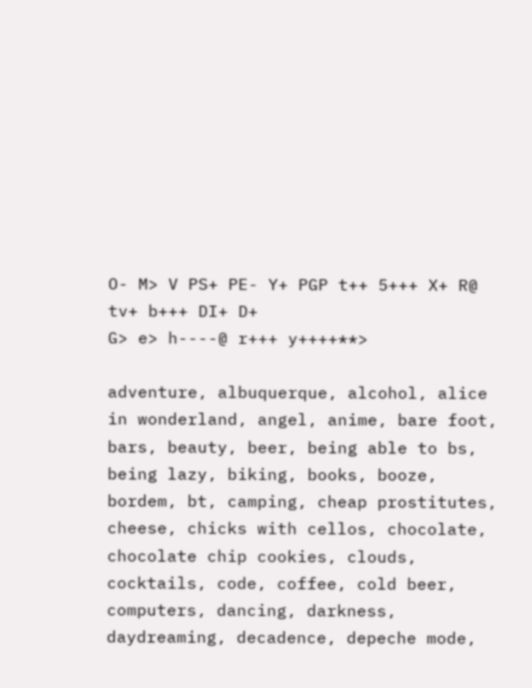O- M> V PS+ PE- Y+ PGP t++ 5+++ X+ R@ tv+ b+++ DI+ D+
G> e> h----@ r+++ y++++**>

adventure, albuquerque, alcohol, alice in wonderland, angel, anime, bare foot, bars, beauty, beer, being able to bs, being lazy, biking, books, booze, bordem, bt, camping, cheap prostitutes, cheese, chicks with cellos, chocolate, chocolate chip cookies, clouds, cocktails, code, coffee, cold beer, computers, dancing, darkness, daydreaming, decadence, depeche mode,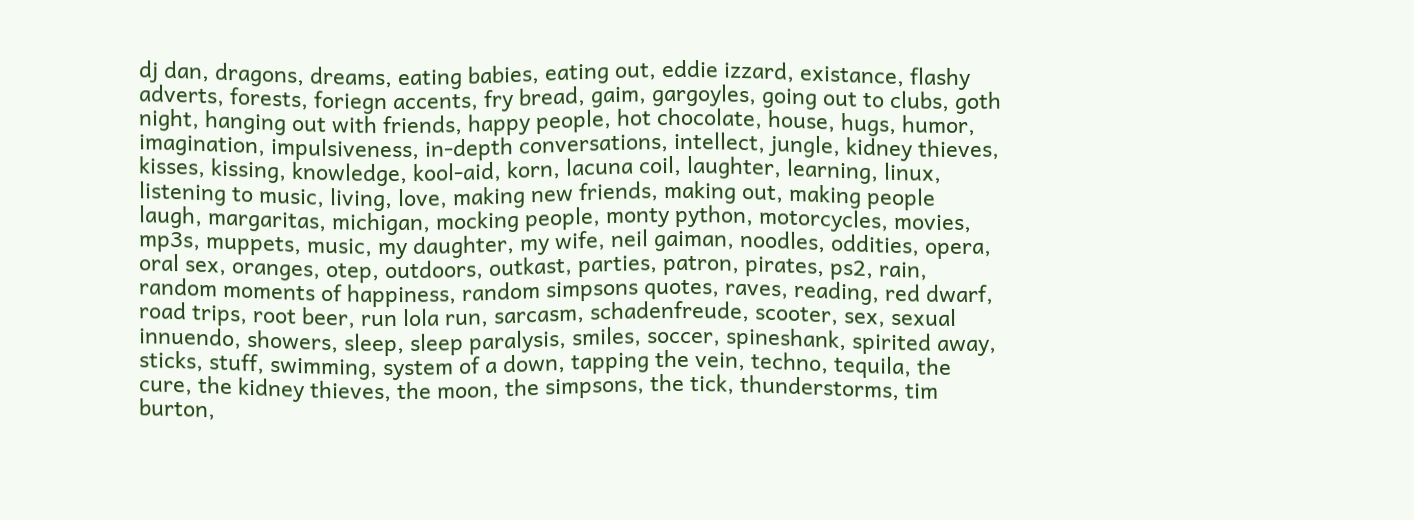dj dan, dragons, dreams, eating babies, eating out, eddie izzard, existance, flashy adverts, forests, foriegn accents, fry bread, gaim, gargoyles, going out to clubs, goth night, hanging out with friends, happy people, hot chocolate, house, hugs, humor, imagination, impulsiveness, in-depth conversations, intellect, jungle, kidney thieves, kisses, kissing, knowledge, kool-aid, korn, lacuna coil, laughter, learning, linux, listening to music, living, love, making new friends, making out, making people laugh, margaritas, michigan, mocking people, monty python, motorcycles, movies, mp3s, muppets, music, my daughter, my wife, neil gaiman, noodles, oddities, opera, oral sex, oranges, otep, outdoors, outkast, parties, patron, pirates, ps2, rain, random moments of happiness, random simpsons quotes, raves, reading, red dwarf, road trips, root beer, run lola run, sarcasm, schadenfreude, scooter, sex, sexual innuendo, showers, sleep, sleep paralysis, smiles, soccer, spineshank, spirited away, sticks, stuff, swimming, system of a down, tapping the vein, techno, tequila, the cure, the kidney thieves, the moon, the simpsons, the tick, thunderstorms, tim burton,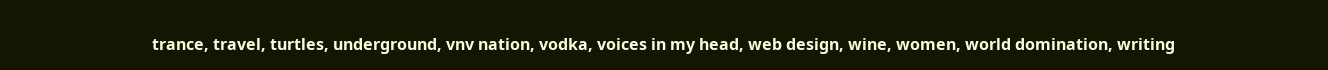trance, travel, turtles, underground, vnv nation, vodka, voices in my head, web design, wine, women, world domination, writing